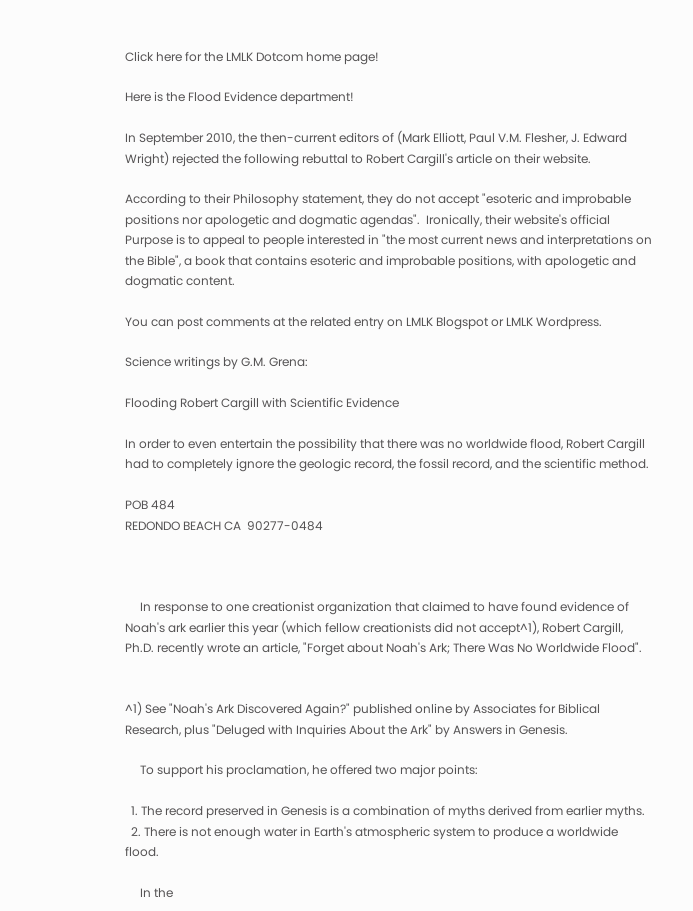Click here for the LMLK Dotcom home page!

Here is the Flood Evidence department!

In September 2010, the then-current editors of (Mark Elliott, Paul V.M. Flesher, J. Edward Wright) rejected the following rebuttal to Robert Cargill's article on their website.

According to their Philosophy statement, they do not accept "esoteric and improbable positions nor apologetic and dogmatic agendas".  Ironically, their website's official Purpose is to appeal to people interested in "the most current news and interpretations on the Bible", a book that contains esoteric and improbable positions, with apologetic and dogmatic content.

You can post comments at the related entry on LMLK Blogspot or LMLK Wordpress.

Science writings by G.M. Grena:

Flooding Robert Cargill with Scientific Evidence

In order to even entertain the possibility that there was no worldwide flood, Robert Cargill had to completely ignore the geologic record, the fossil record, and the scientific method.

POB 484
REDONDO BEACH CA  90277-0484



     In response to one creationist organization that claimed to have found evidence of Noah's ark earlier this year (which fellow creationists did not accept^1), Robert Cargill, Ph.D. recently wrote an article, "Forget about Noah's Ark; There Was No Worldwide Flood".


^1) See "Noah's Ark Discovered Again?" published online by Associates for Biblical Research, plus "Deluged with Inquiries About the Ark" by Answers in Genesis.

     To support his proclamation, he offered two major points:

  1. The record preserved in Genesis is a combination of myths derived from earlier myths.
  2. There is not enough water in Earth's atmospheric system to produce a worldwide flood.

     In the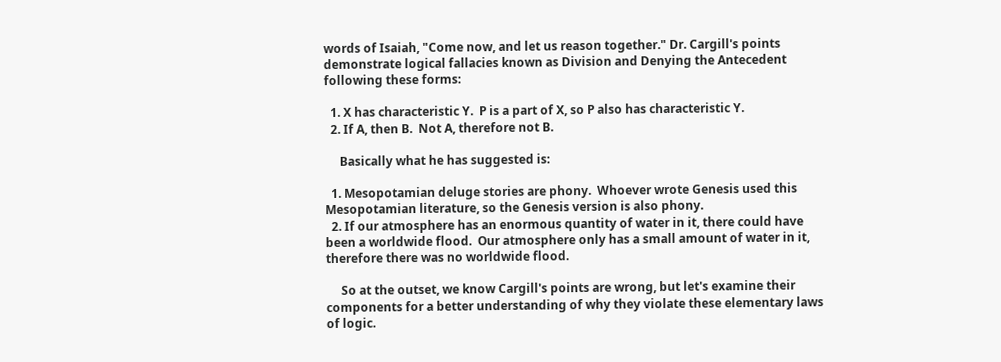words of Isaiah, "Come now, and let us reason together." Dr. Cargill's points demonstrate logical fallacies known as Division and Denying the Antecedent following these forms:

  1. X has characteristic Y.  P is a part of X, so P also has characteristic Y.
  2. If A, then B.  Not A, therefore not B.

     Basically what he has suggested is:

  1. Mesopotamian deluge stories are phony.  Whoever wrote Genesis used this Mesopotamian literature, so the Genesis version is also phony.
  2. If our atmosphere has an enormous quantity of water in it, there could have been a worldwide flood.  Our atmosphere only has a small amount of water in it, therefore there was no worldwide flood.

     So at the outset, we know Cargill's points are wrong, but let's examine their components for a better understanding of why they violate these elementary laws of logic.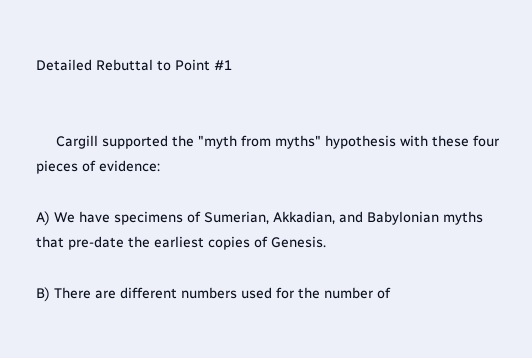Detailed Rebuttal to Point #1


     Cargill supported the "myth from myths" hypothesis with these four pieces of evidence:

A) We have specimens of Sumerian, Akkadian, and Babylonian myths that pre-date the earliest copies of Genesis.

B) There are different numbers used for the number of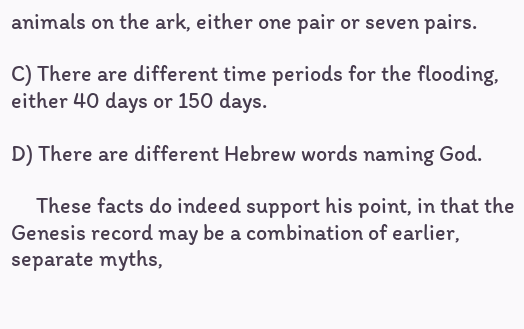animals on the ark, either one pair or seven pairs.

C) There are different time periods for the flooding, either 40 days or 150 days.

D) There are different Hebrew words naming God.

     These facts do indeed support his point, in that the Genesis record may be a combination of earlier, separate myths,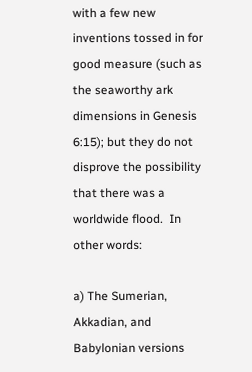with a few new inventions tossed in for good measure (such as the seaworthy ark dimensions in Genesis 6:15); but they do not disprove the possibility that there was a worldwide flood.  In other words:

a) The Sumerian, Akkadian, and Babylonian versions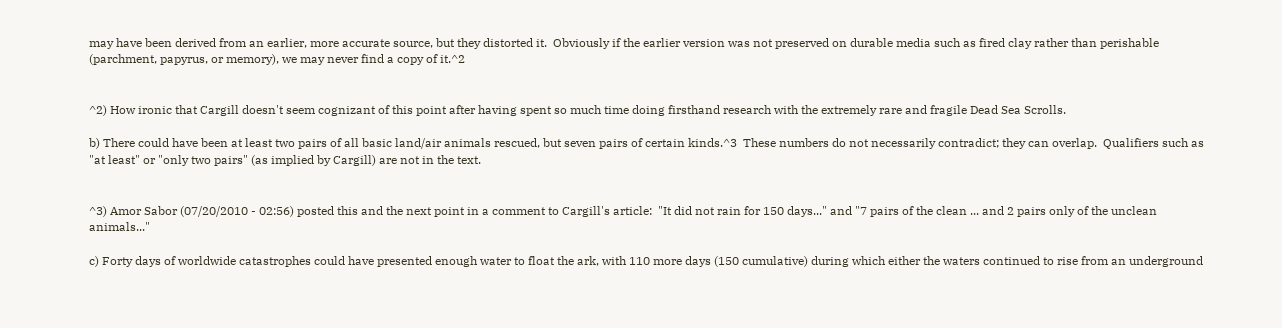may have been derived from an earlier, more accurate source, but they distorted it.  Obviously if the earlier version was not preserved on durable media such as fired clay rather than perishable (parchment, papyrus, or memory), we may never find a copy of it.^2


^2) How ironic that Cargill doesn't seem cognizant of this point after having spent so much time doing firsthand research with the extremely rare and fragile Dead Sea Scrolls.

b) There could have been at least two pairs of all basic land/air animals rescued, but seven pairs of certain kinds.^3  These numbers do not necessarily contradict; they can overlap.  Qualifiers such as "at least" or "only two pairs" (as implied by Cargill) are not in the text.


^3) Amor Sabor (07/20/2010 - 02:56) posted this and the next point in a comment to Cargill's article:  "It did not rain for 150 days..." and "7 pairs of the clean ... and 2 pairs only of the unclean animals..."

c) Forty days of worldwide catastrophes could have presented enough water to float the ark, with 110 more days (150 cumulative) during which either the waters continued to rise from an underground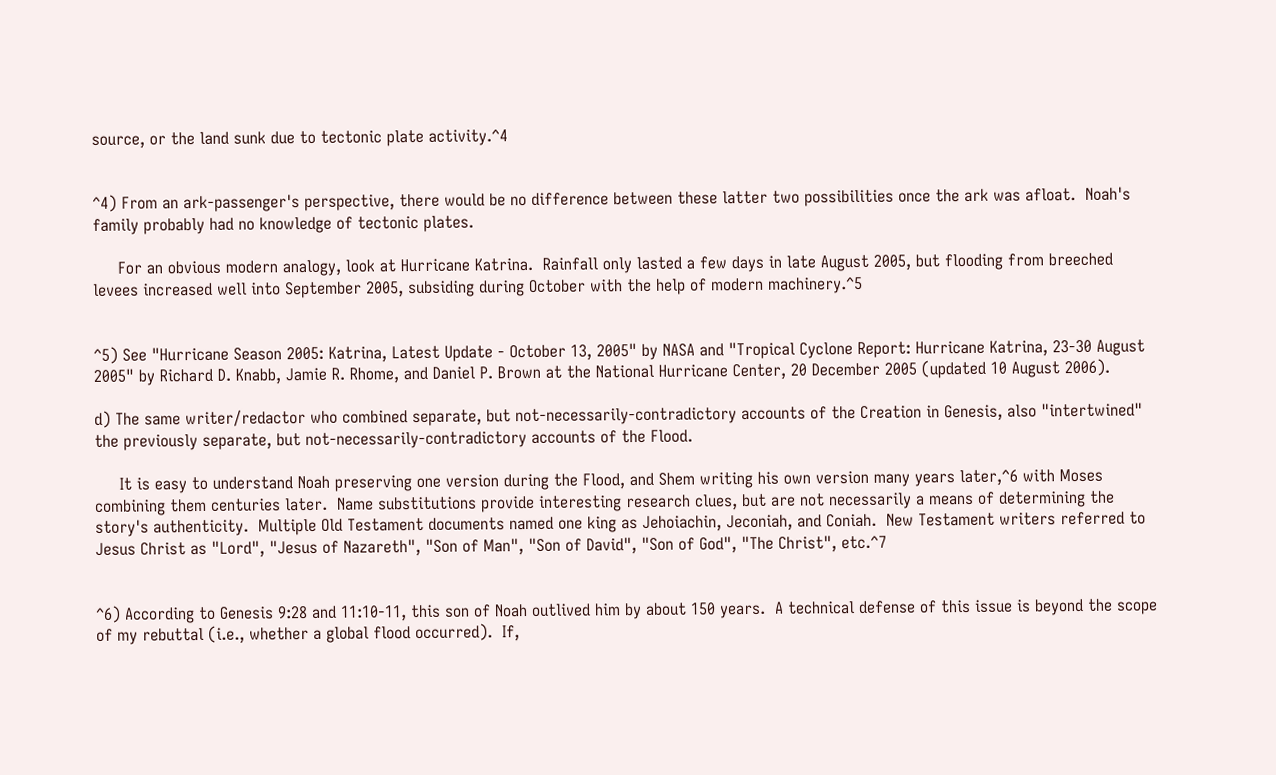source, or the land sunk due to tectonic plate activity.^4


^4) From an ark-passenger's perspective, there would be no difference between these latter two possibilities once the ark was afloat.  Noah's family probably had no knowledge of tectonic plates.

     For an obvious modern analogy, look at Hurricane Katrina.  Rainfall only lasted a few days in late August 2005, but flooding from breeched levees increased well into September 2005, subsiding during October with the help of modern machinery.^5


^5) See "Hurricane Season 2005: Katrina, Latest Update - October 13, 2005" by NASA and "Tropical Cyclone Report: Hurricane Katrina, 23-30 August 2005" by Richard D. Knabb, Jamie R. Rhome, and Daniel P. Brown at the National Hurricane Center, 20 December 2005 (updated 10 August 2006).

d) The same writer/redactor who combined separate, but not-necessarily-contradictory accounts of the Creation in Genesis, also "intertwined" the previously separate, but not-necessarily-contradictory accounts of the Flood.

     It is easy to understand Noah preserving one version during the Flood, and Shem writing his own version many years later,^6 with Moses combining them centuries later.  Name substitutions provide interesting research clues, but are not necessarily a means of determining the story's authenticity.  Multiple Old Testament documents named one king as Jehoiachin, Jeconiah, and Coniah.  New Testament writers referred to Jesus Christ as "Lord", "Jesus of Nazareth", "Son of Man", "Son of David", "Son of God", "The Christ", etc.^7


^6) According to Genesis 9:28 and 11:10-11, this son of Noah outlived him by about 150 years.  A technical defense of this issue is beyond the scope of my rebuttal (i.e., whether a global flood occurred).  If,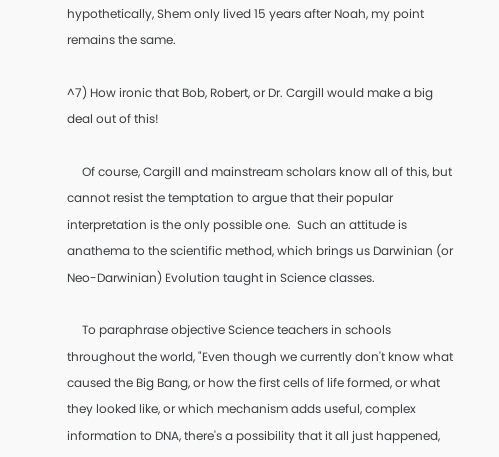hypothetically, Shem only lived 15 years after Noah, my point remains the same.

^7) How ironic that Bob, Robert, or Dr. Cargill would make a big deal out of this!

     Of course, Cargill and mainstream scholars know all of this, but cannot resist the temptation to argue that their popular interpretation is the only possible one.  Such an attitude is anathema to the scientific method, which brings us Darwinian (or Neo-Darwinian) Evolution taught in Science classes.

     To paraphrase objective Science teachers in schools throughout the world, "Even though we currently don't know what caused the Big Bang, or how the first cells of life formed, or what they looked like, or which mechanism adds useful, complex information to DNA, there's a possibility that it all just happened,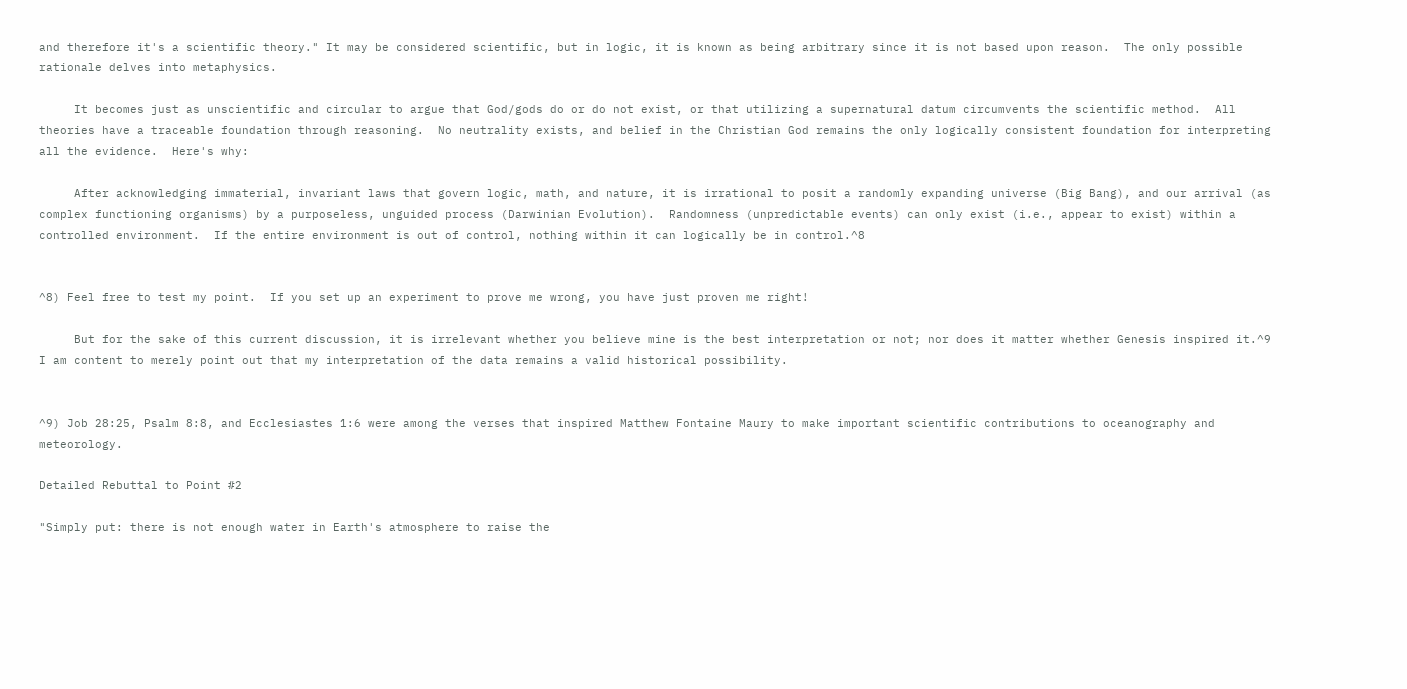and therefore it's a scientific theory." It may be considered scientific, but in logic, it is known as being arbitrary since it is not based upon reason.  The only possible rationale delves into metaphysics.

     It becomes just as unscientific and circular to argue that God/gods do or do not exist, or that utilizing a supernatural datum circumvents the scientific method.  All theories have a traceable foundation through reasoning.  No neutrality exists, and belief in the Christian God remains the only logically consistent foundation for interpreting all the evidence.  Here's why:

     After acknowledging immaterial, invariant laws that govern logic, math, and nature, it is irrational to posit a randomly expanding universe (Big Bang), and our arrival (as complex functioning organisms) by a purposeless, unguided process (Darwinian Evolution).  Randomness (unpredictable events) can only exist (i.e., appear to exist) within a controlled environment.  If the entire environment is out of control, nothing within it can logically be in control.^8


^8) Feel free to test my point.  If you set up an experiment to prove me wrong, you have just proven me right!

     But for the sake of this current discussion, it is irrelevant whether you believe mine is the best interpretation or not; nor does it matter whether Genesis inspired it.^9  I am content to merely point out that my interpretation of the data remains a valid historical possibility.


^9) Job 28:25, Psalm 8:8, and Ecclesiastes 1:6 were among the verses that inspired Matthew Fontaine Maury to make important scientific contributions to oceanography and meteorology.

Detailed Rebuttal to Point #2

"Simply put: there is not enough water in Earth's atmosphere to raise the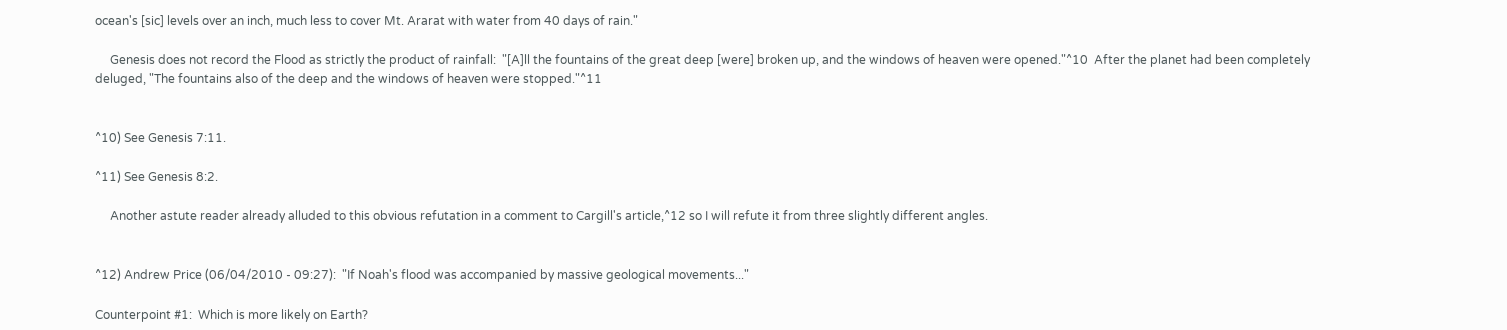ocean's [sic] levels over an inch, much less to cover Mt. Ararat with water from 40 days of rain."

     Genesis does not record the Flood as strictly the product of rainfall:  "[A]ll the fountains of the great deep [were] broken up, and the windows of heaven were opened."^10  After the planet had been completely deluged, "The fountains also of the deep and the windows of heaven were stopped."^11


^10) See Genesis 7:11.

^11) See Genesis 8:2.

     Another astute reader already alluded to this obvious refutation in a comment to Cargill's article,^12 so I will refute it from three slightly different angles.


^12) Andrew Price (06/04/2010 - 09:27):  "If Noah's flood was accompanied by massive geological movements..."

Counterpoint #1:  Which is more likely on Earth?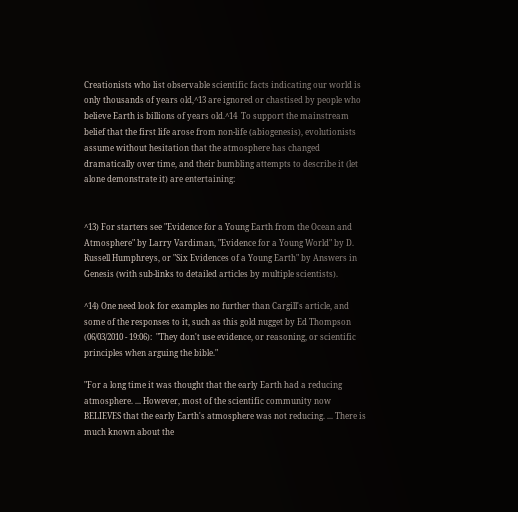Creationists who list observable scientific facts indicating our world is only thousands of years old,^13 are ignored or chastised by people who believe Earth is billions of years old.^14  To support the mainstream belief that the first life arose from non-life (abiogenesis), evolutionists assume without hesitation that the atmosphere has changed dramatically over time, and their bumbling attempts to describe it (let alone demonstrate it) are entertaining:


^13) For starters see "Evidence for a Young Earth from the Ocean and Atmosphere" by Larry Vardiman, "Evidence for a Young World" by D. Russell Humphreys, or "Six Evidences of a Young Earth" by Answers in Genesis (with sub-links to detailed articles by multiple scientists).

^14) One need look for examples no further than Cargill's article, and some of the responses to it, such as this gold nugget by Ed Thompson (06/03/2010 - 19:06):  "They don't use evidence, or reasoning, or scientific principles when arguing the bible."

"For a long time it was thought that the early Earth had a reducing atmosphere. ... However, most of the scientific community now BELIEVES that the early Earth's atmosphere was not reducing. ... There is much known about the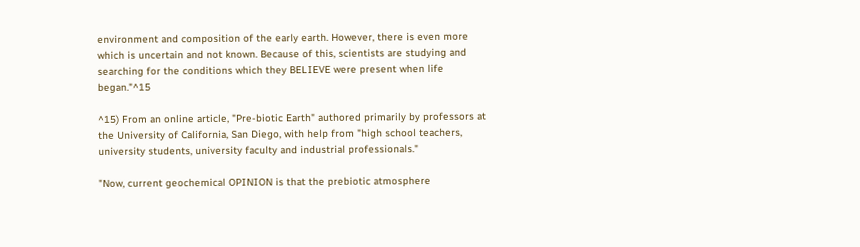environment and composition of the early earth. However, there is even more which is uncertain and not known. Because of this, scientists are studying and searching for the conditions which they BELIEVE were present when life began."^15

^15) From an online article, "Pre-biotic Earth" authored primarily by professors at the University of California, San Diego, with help from "high school teachers, university students, university faculty and industrial professionals."

"Now, current geochemical OPINION is that the prebiotic atmosphere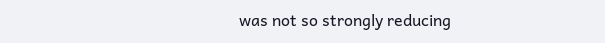was not so strongly reducing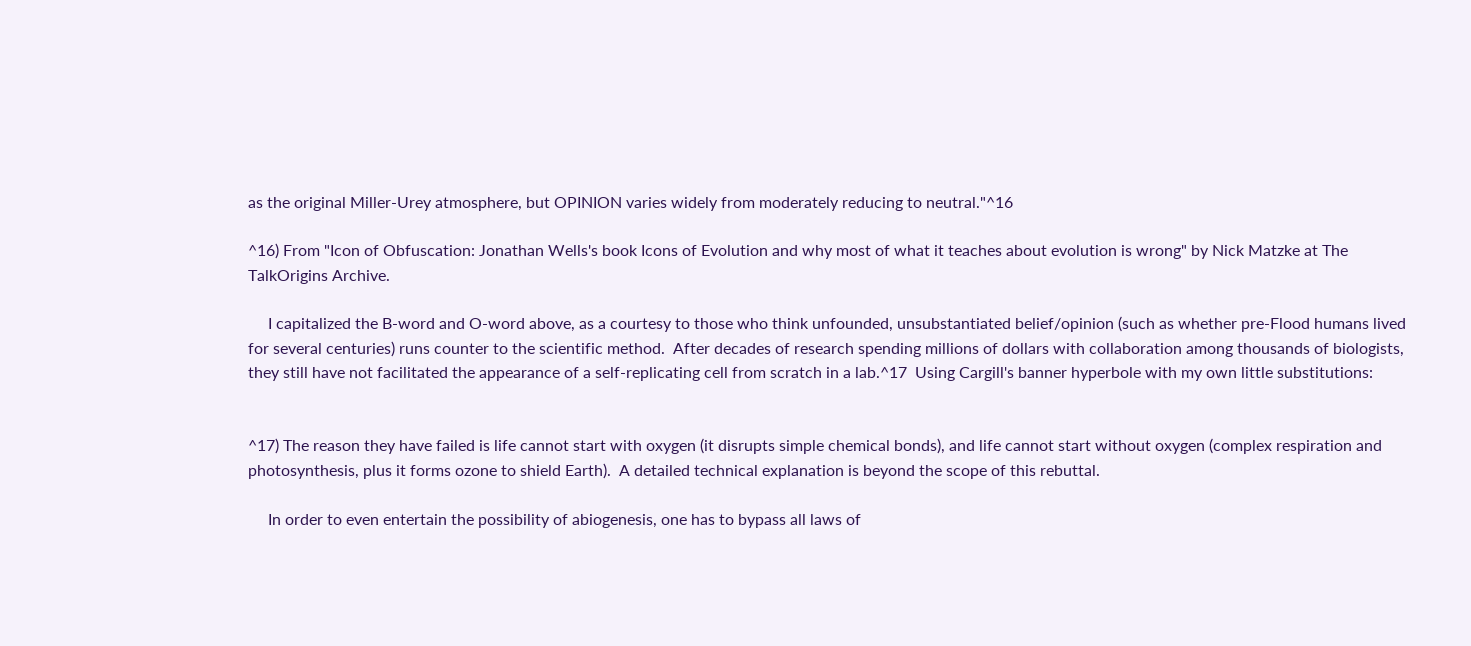as the original Miller-Urey atmosphere, but OPINION varies widely from moderately reducing to neutral."^16

^16) From "Icon of Obfuscation: Jonathan Wells's book Icons of Evolution and why most of what it teaches about evolution is wrong" by Nick Matzke at The TalkOrigins Archive.

     I capitalized the B-word and O-word above, as a courtesy to those who think unfounded, unsubstantiated belief/opinion (such as whether pre-Flood humans lived for several centuries) runs counter to the scientific method.  After decades of research spending millions of dollars with collaboration among thousands of biologists, they still have not facilitated the appearance of a self-replicating cell from scratch in a lab.^17  Using Cargill's banner hyperbole with my own little substitutions:


^17) The reason they have failed is life cannot start with oxygen (it disrupts simple chemical bonds), and life cannot start without oxygen (complex respiration and photosynthesis, plus it forms ozone to shield Earth).  A detailed technical explanation is beyond the scope of this rebuttal.

     In order to even entertain the possibility of abiogenesis, one has to bypass all laws of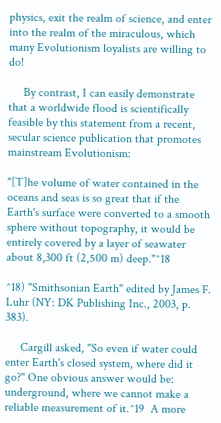physics, exit the realm of science, and enter into the realm of the miraculous, which many Evolutionism loyalists are willing to do!

     By contrast, I can easily demonstrate that a worldwide flood is scientifically feasible by this statement from a recent, secular science publication that promotes mainstream Evolutionism:

"[T]he volume of water contained in the oceans and seas is so great that if the Earth's surface were converted to a smooth sphere without topography, it would be entirely covered by a layer of seawater about 8,300 ft (2,500 m) deep."^18

^18) "Smithsonian Earth" edited by James F. Luhr (NY: DK Publishing Inc., 2003, p. 383).

     Cargill asked, "So even if water could enter Earth's closed system, where did it go?" One obvious answer would be:  underground, where we cannot make a reliable measurement of it.^19  A more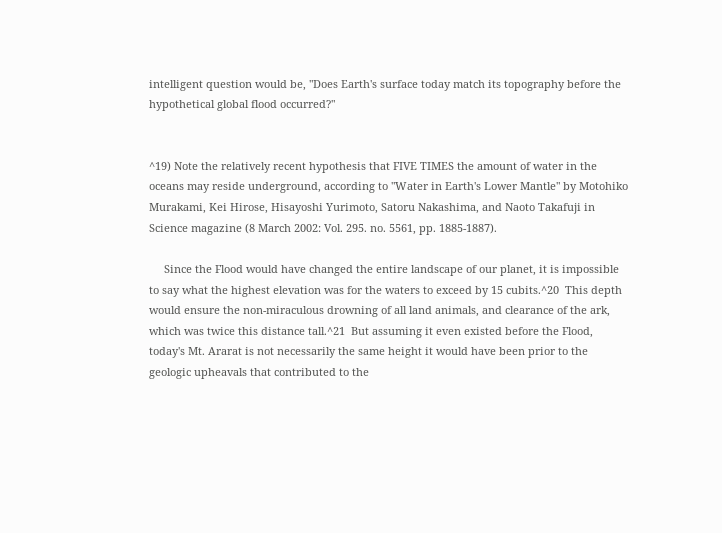intelligent question would be, "Does Earth's surface today match its topography before the hypothetical global flood occurred?"


^19) Note the relatively recent hypothesis that FIVE TIMES the amount of water in the oceans may reside underground, according to "Water in Earth's Lower Mantle" by Motohiko Murakami, Kei Hirose, Hisayoshi Yurimoto, Satoru Nakashima, and Naoto Takafuji in Science magazine (8 March 2002: Vol. 295. no. 5561, pp. 1885-1887).

     Since the Flood would have changed the entire landscape of our planet, it is impossible to say what the highest elevation was for the waters to exceed by 15 cubits.^20  This depth would ensure the non-miraculous drowning of all land animals, and clearance of the ark, which was twice this distance tall.^21  But assuming it even existed before the Flood, today's Mt. Ararat is not necessarily the same height it would have been prior to the geologic upheavals that contributed to the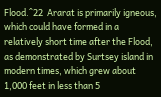Flood.^22  Ararat is primarily igneous, which could have formed in a relatively short time after the Flood, as demonstrated by Surtsey island in modern times, which grew about 1,000 feet in less than 5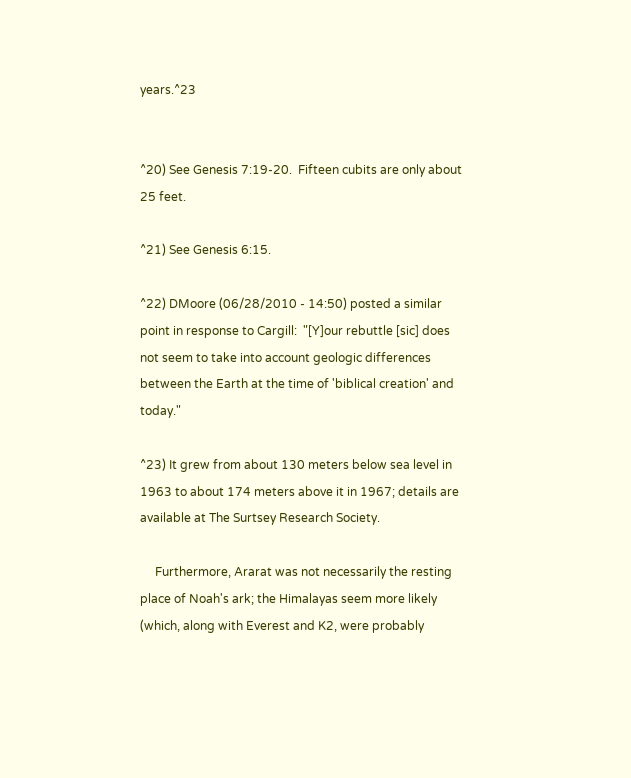years.^23


^20) See Genesis 7:19-20.  Fifteen cubits are only about 25 feet.

^21) See Genesis 6:15.

^22) DMoore (06/28/2010 - 14:50) posted a similar point in response to Cargill:  "[Y]our rebuttle [sic] does not seem to take into account geologic differences between the Earth at the time of 'biblical creation' and today."

^23) It grew from about 130 meters below sea level in 1963 to about 174 meters above it in 1967; details are available at The Surtsey Research Society.

     Furthermore, Ararat was not necessarily the resting place of Noah's ark; the Himalayas seem more likely (which, along with Everest and K2, were probably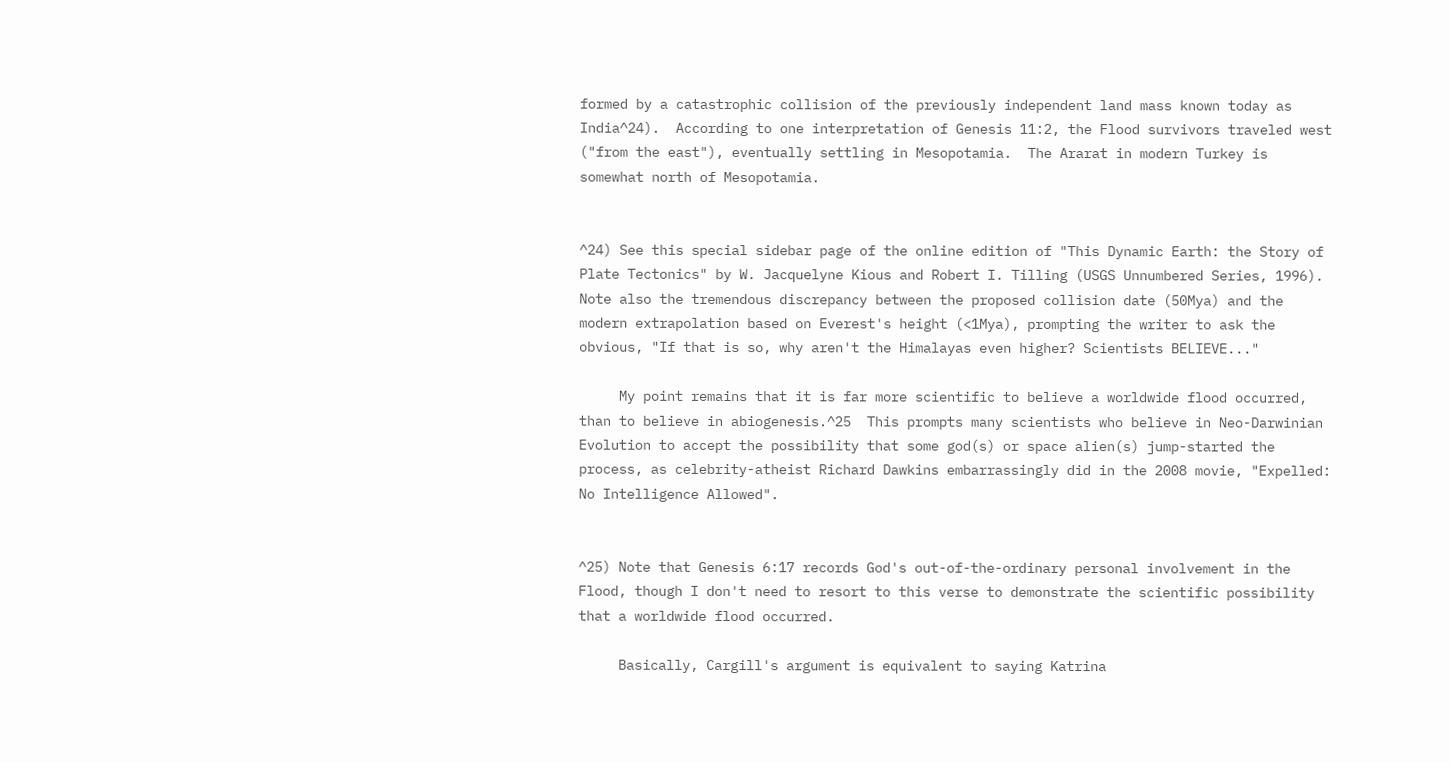formed by a catastrophic collision of the previously independent land mass known today as India^24).  According to one interpretation of Genesis 11:2, the Flood survivors traveled west ("from the east"), eventually settling in Mesopotamia.  The Ararat in modern Turkey is somewhat north of Mesopotamia.


^24) See this special sidebar page of the online edition of "This Dynamic Earth: the Story of Plate Tectonics" by W. Jacquelyne Kious and Robert I. Tilling (USGS Unnumbered Series, 1996).  Note also the tremendous discrepancy between the proposed collision date (50Mya) and the modern extrapolation based on Everest's height (<1Mya), prompting the writer to ask the obvious, "If that is so, why aren't the Himalayas even higher? Scientists BELIEVE..."

     My point remains that it is far more scientific to believe a worldwide flood occurred, than to believe in abiogenesis.^25  This prompts many scientists who believe in Neo-Darwinian Evolution to accept the possibility that some god(s) or space alien(s) jump-started the process, as celebrity-atheist Richard Dawkins embarrassingly did in the 2008 movie, "Expelled: No Intelligence Allowed".


^25) Note that Genesis 6:17 records God's out-of-the-ordinary personal involvement in the Flood, though I don't need to resort to this verse to demonstrate the scientific possibility that a worldwide flood occurred.

     Basically, Cargill's argument is equivalent to saying Katrina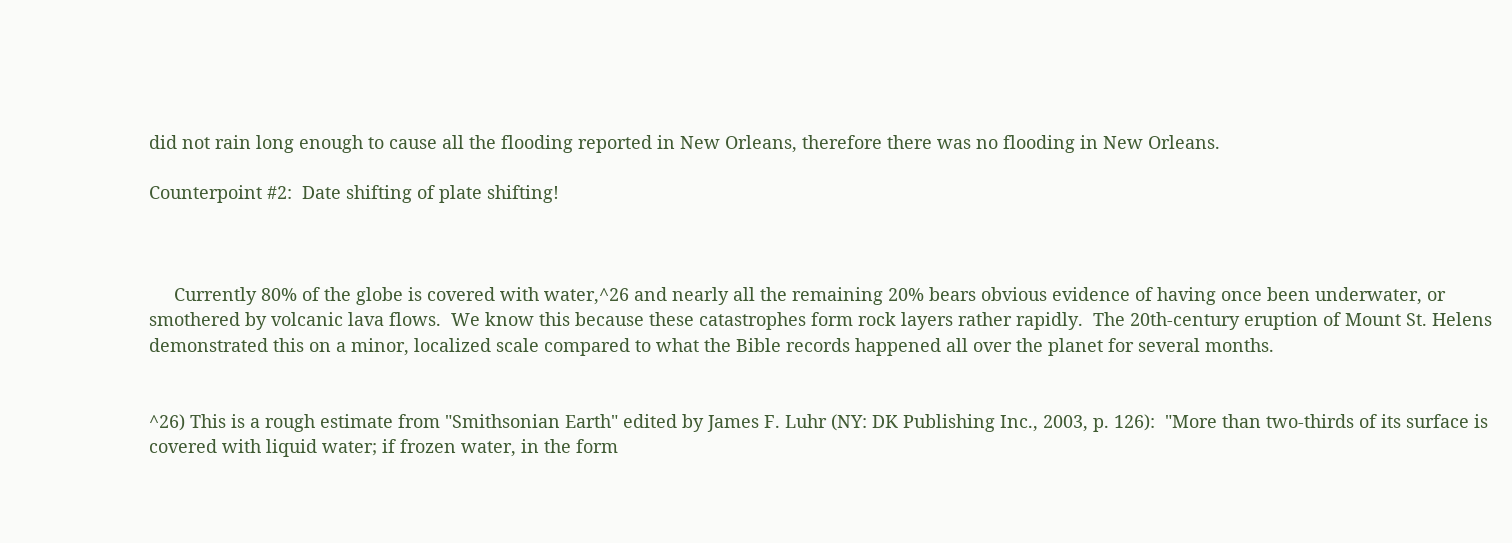did not rain long enough to cause all the flooding reported in New Orleans, therefore there was no flooding in New Orleans.

Counterpoint #2:  Date shifting of plate shifting!



     Currently 80% of the globe is covered with water,^26 and nearly all the remaining 20% bears obvious evidence of having once been underwater, or smothered by volcanic lava flows.  We know this because these catastrophes form rock layers rather rapidly.  The 20th-century eruption of Mount St. Helens demonstrated this on a minor, localized scale compared to what the Bible records happened all over the planet for several months.


^26) This is a rough estimate from "Smithsonian Earth" edited by James F. Luhr (NY: DK Publishing Inc., 2003, p. 126):  "More than two-thirds of its surface is covered with liquid water; if frozen water, in the form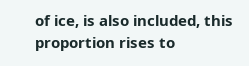of ice, is also included, this proportion rises to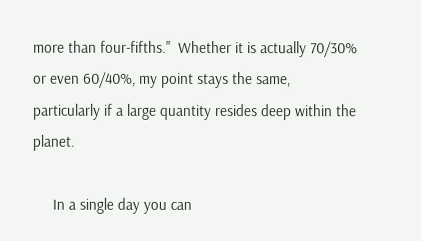more than four-fifths."  Whether it is actually 70/30% or even 60/40%, my point stays the same, particularly if a large quantity resides deep within the planet.

     In a single day you can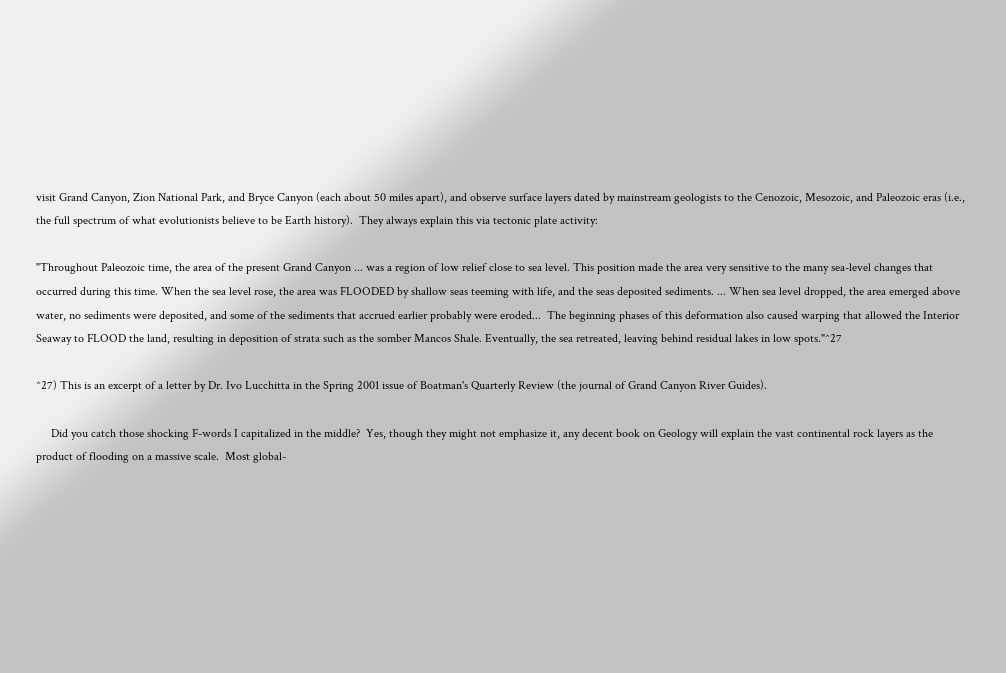visit Grand Canyon, Zion National Park, and Bryce Canyon (each about 50 miles apart), and observe surface layers dated by mainstream geologists to the Cenozoic, Mesozoic, and Paleozoic eras (i.e., the full spectrum of what evolutionists believe to be Earth history).  They always explain this via tectonic plate activity:

"Throughout Paleozoic time, the area of the present Grand Canyon ... was a region of low relief close to sea level. This position made the area very sensitive to the many sea-level changes that occurred during this time. When the sea level rose, the area was FLOODED by shallow seas teeming with life, and the seas deposited sediments. ... When sea level dropped, the area emerged above water, no sediments were deposited, and some of the sediments that accrued earlier probably were eroded...  The beginning phases of this deformation also caused warping that allowed the Interior Seaway to FLOOD the land, resulting in deposition of strata such as the somber Mancos Shale. Eventually, the sea retreated, leaving behind residual lakes in low spots."^27

^27) This is an excerpt of a letter by Dr. Ivo Lucchitta in the Spring 2001 issue of Boatman's Quarterly Review (the journal of Grand Canyon River Guides).

     Did you catch those shocking F-words I capitalized in the middle?  Yes, though they might not emphasize it, any decent book on Geology will explain the vast continental rock layers as the product of flooding on a massive scale.  Most global-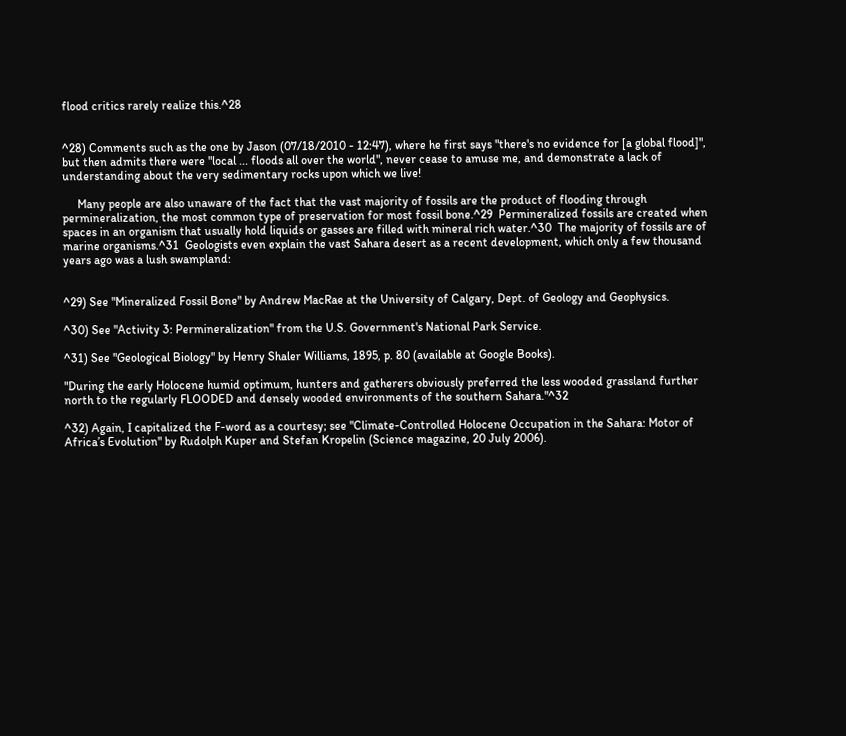flood critics rarely realize this.^28


^28) Comments such as the one by Jason (07/18/2010 - 12:47), where he first says "there's no evidence for [a global flood]", but then admits there were "local ... floods all over the world", never cease to amuse me, and demonstrate a lack of understanding about the very sedimentary rocks upon which we live!

     Many people are also unaware of the fact that the vast majority of fossils are the product of flooding through permineralization, the most common type of preservation for most fossil bone.^29  Permineralized fossils are created when spaces in an organism that usually hold liquids or gasses are filled with mineral rich water.^30  The majority of fossils are of marine organisms.^31  Geologists even explain the vast Sahara desert as a recent development, which only a few thousand years ago was a lush swampland:


^29) See "Mineralized Fossil Bone" by Andrew MacRae at the University of Calgary, Dept. of Geology and Geophysics.

^30) See "Activity 3: Permineralization" from the U.S. Government's National Park Service.

^31) See "Geological Biology" by Henry Shaler Williams, 1895, p. 80 (available at Google Books).

"During the early Holocene humid optimum, hunters and gatherers obviously preferred the less wooded grassland further north to the regularly FLOODED and densely wooded environments of the southern Sahara."^32

^32) Again, I capitalized the F-word as a courtesy; see "Climate-Controlled Holocene Occupation in the Sahara: Motor of Africa’s Evolution" by Rudolph Kuper and Stefan Kropelin (Science magazine, 20 July 2006).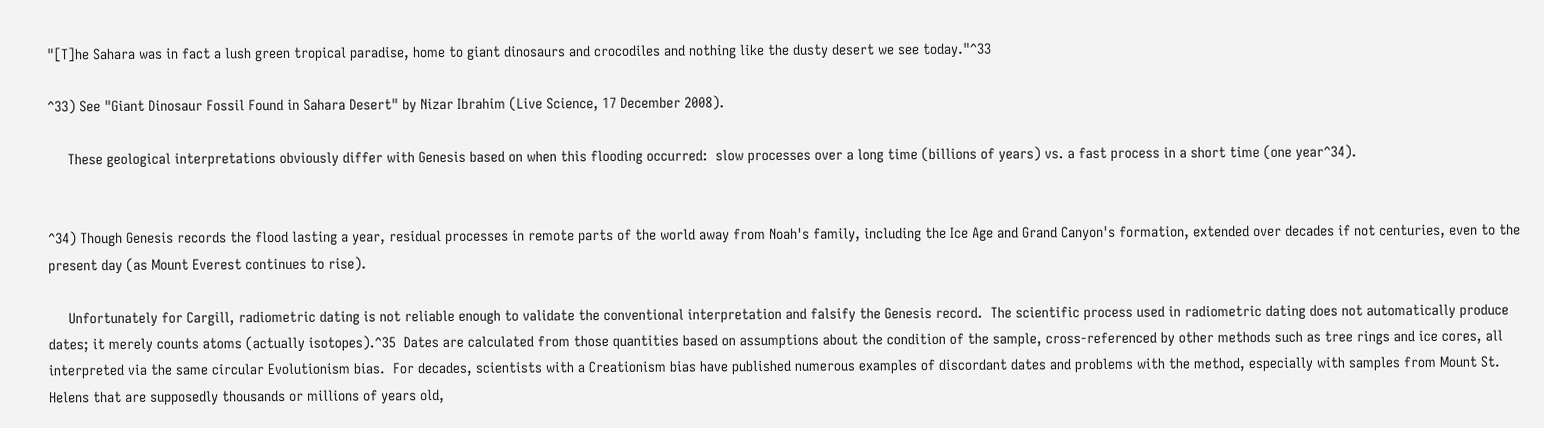"[T]he Sahara was in fact a lush green tropical paradise, home to giant dinosaurs and crocodiles and nothing like the dusty desert we see today."^33

^33) See "Giant Dinosaur Fossil Found in Sahara Desert" by Nizar Ibrahim (Live Science, 17 December 2008).

     These geological interpretations obviously differ with Genesis based on when this flooding occurred:  slow processes over a long time (billions of years) vs. a fast process in a short time (one year^34).


^34) Though Genesis records the flood lasting a year, residual processes in remote parts of the world away from Noah's family, including the Ice Age and Grand Canyon's formation, extended over decades if not centuries, even to the present day (as Mount Everest continues to rise).

     Unfortunately for Cargill, radiometric dating is not reliable enough to validate the conventional interpretation and falsify the Genesis record.  The scientific process used in radiometric dating does not automatically produce dates; it merely counts atoms (actually isotopes).^35  Dates are calculated from those quantities based on assumptions about the condition of the sample, cross-referenced by other methods such as tree rings and ice cores, all interpreted via the same circular Evolutionism bias.  For decades, scientists with a Creationism bias have published numerous examples of discordant dates and problems with the method, especially with samples from Mount St. Helens that are supposedly thousands or millions of years old,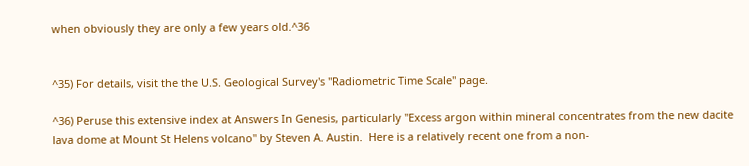when obviously they are only a few years old.^36


^35) For details, visit the the U.S. Geological Survey's "Radiometric Time Scale" page.

^36) Peruse this extensive index at Answers In Genesis, particularly "Excess argon within mineral concentrates from the new dacite lava dome at Mount St Helens volcano" by Steven A. Austin.  Here is a relatively recent one from a non-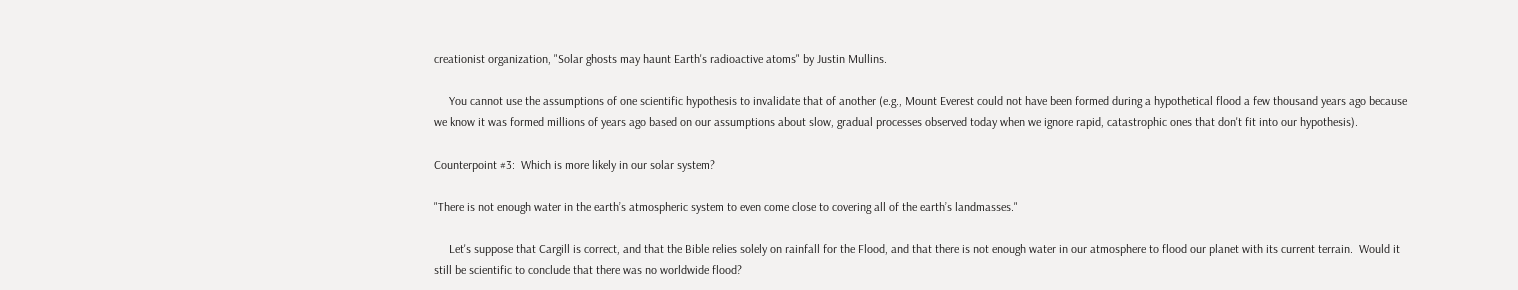creationist organization, "Solar ghosts may haunt Earth's radioactive atoms" by Justin Mullins.

     You cannot use the assumptions of one scientific hypothesis to invalidate that of another (e.g., Mount Everest could not have been formed during a hypothetical flood a few thousand years ago because we know it was formed millions of years ago based on our assumptions about slow, gradual processes observed today when we ignore rapid, catastrophic ones that don't fit into our hypothesis).

Counterpoint #3:  Which is more likely in our solar system?

"There is not enough water in the earth’s atmospheric system to even come close to covering all of the earth’s landmasses."

     Let's suppose that Cargill is correct, and that the Bible relies solely on rainfall for the Flood, and that there is not enough water in our atmosphere to flood our planet with its current terrain.  Would it still be scientific to conclude that there was no worldwide flood?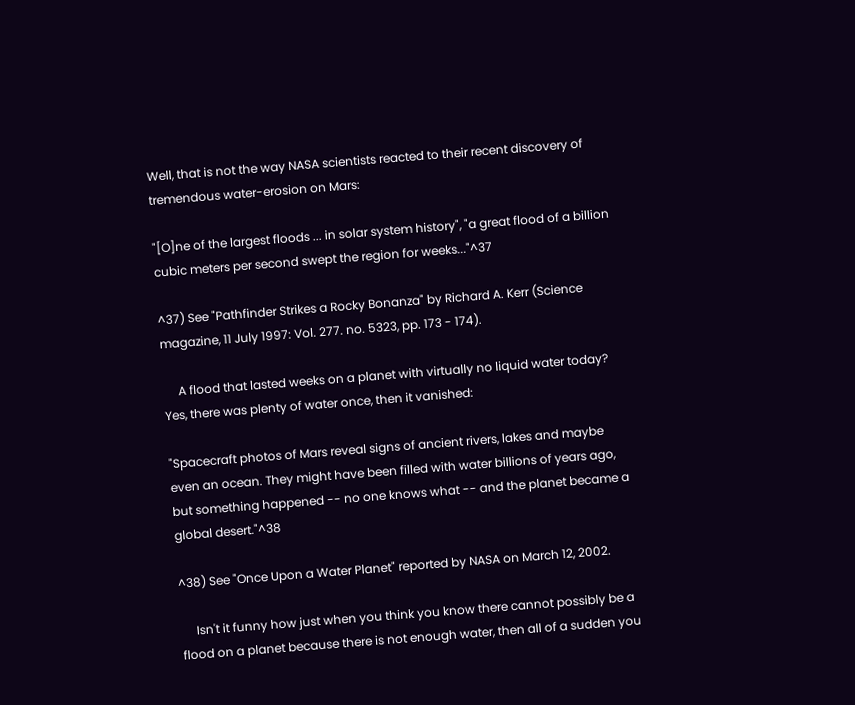Well, that is not the way NASA scientists reacted to their recent discovery of tremendous water-erosion on Mars:

"[O]ne of the largest floods ... in solar system history", "a great flood of a billion cubic meters per second swept the region for weeks..."^37

^37) See "Pathfinder Strikes a Rocky Bonanza" by Richard A. Kerr (Science magazine, 11 July 1997: Vol. 277. no. 5323, pp. 173 - 174).

     A flood that lasted weeks on a planet with virtually no liquid water today? Yes, there was plenty of water once, then it vanished:

"Spacecraft photos of Mars reveal signs of ancient rivers, lakes and maybe even an ocean. They might have been filled with water billions of years ago, but something happened -- no one knows what -- and the planet became a global desert."^38

^38) See "Once Upon a Water Planet" reported by NASA on March 12, 2002.

     Isn't it funny how just when you think you know there cannot possibly be a flood on a planet because there is not enough water, then all of a sudden you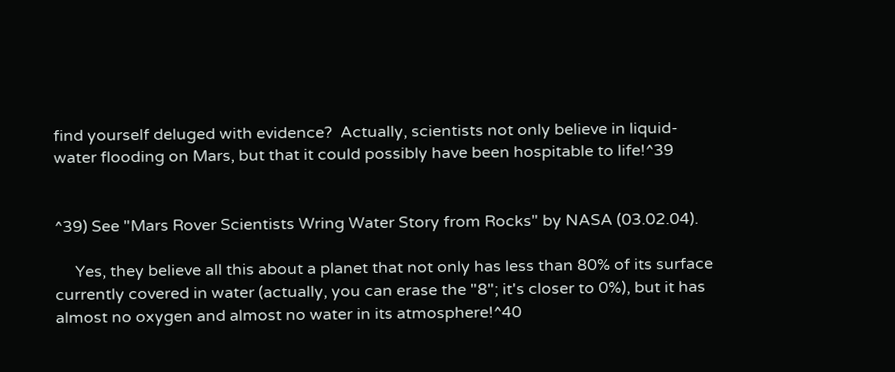find yourself deluged with evidence?  Actually, scientists not only believe in liquid-water flooding on Mars, but that it could possibly have been hospitable to life!^39


^39) See "Mars Rover Scientists Wring Water Story from Rocks" by NASA (03.02.04).

     Yes, they believe all this about a planet that not only has less than 80% of its surface currently covered in water (actually, you can erase the "8"; it's closer to 0%), but it has almost no oxygen and almost no water in its atmosphere!^40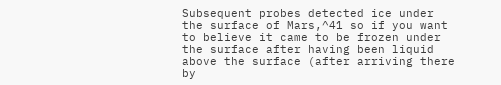Subsequent probes detected ice under the surface of Mars,^41 so if you want to believe it came to be frozen under the surface after having been liquid above the surface (after arriving there by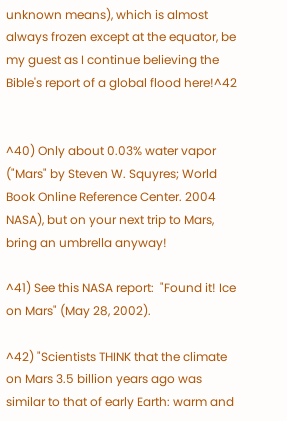unknown means), which is almost always frozen except at the equator, be my guest as I continue believing the Bible's report of a global flood here!^42


^40) Only about 0.03% water vapor ("Mars" by Steven W. Squyres; World Book Online Reference Center. 2004 NASA), but on your next trip to Mars, bring an umbrella anyway!

^41) See this NASA report:  "Found it! Ice on Mars" (May 28, 2002).

^42) "Scientists THINK that the climate on Mars 3.5 billion years ago was similar to that of early Earth: warm and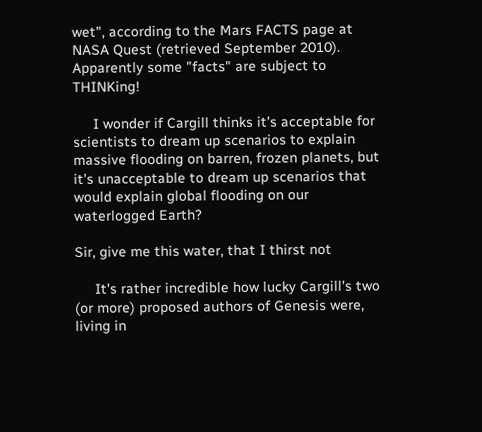wet", according to the Mars FACTS page at NASA Quest (retrieved September 2010).  Apparently some "facts" are subject to THINKing!

     I wonder if Cargill thinks it's acceptable for scientists to dream up scenarios to explain massive flooding on barren, frozen planets, but it's unacceptable to dream up scenarios that would explain global flooding on our waterlogged Earth?

Sir, give me this water, that I thirst not

     It's rather incredible how lucky Cargill's two (or more) proposed authors of Genesis were, living in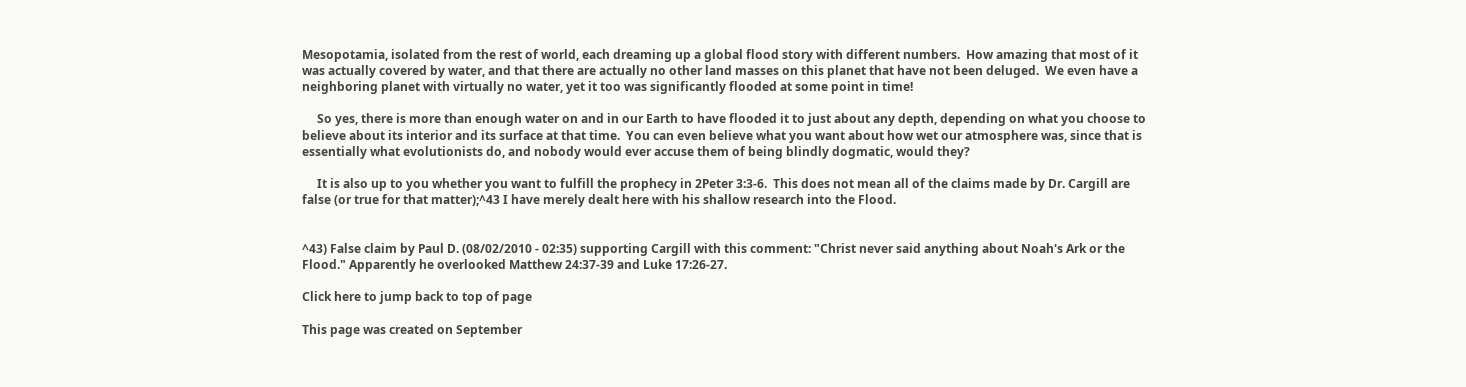Mesopotamia, isolated from the rest of world, each dreaming up a global flood story with different numbers.  How amazing that most of it was actually covered by water, and that there are actually no other land masses on this planet that have not been deluged.  We even have a neighboring planet with virtually no water, yet it too was significantly flooded at some point in time!

     So yes, there is more than enough water on and in our Earth to have flooded it to just about any depth, depending on what you choose to believe about its interior and its surface at that time.  You can even believe what you want about how wet our atmosphere was, since that is essentially what evolutionists do, and nobody would ever accuse them of being blindly dogmatic, would they?

     It is also up to you whether you want to fulfill the prophecy in 2Peter 3:3-6.  This does not mean all of the claims made by Dr. Cargill are false (or true for that matter);^43 I have merely dealt here with his shallow research into the Flood.


^43) False claim by Paul D. (08/02/2010 - 02:35) supporting Cargill with this comment: "Christ never said anything about Noah's Ark or the Flood." Apparently he overlooked Matthew 24:37-39 and Luke 17:26-27.

Click here to jump back to top of page

This page was created on September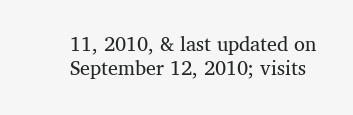11, 2010, & last updated on September 12, 2010; visits